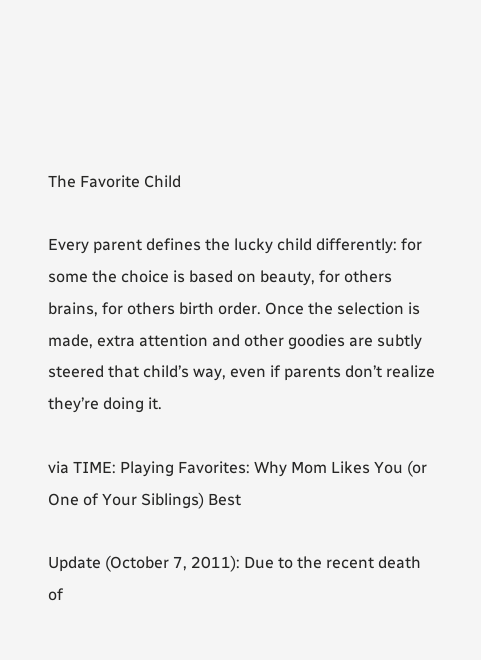The Favorite Child

Every parent defines the lucky child differently: for some the choice is based on beauty, for others brains, for others birth order. Once the selection is made, extra attention and other goodies are subtly steered that child’s way, even if parents don’t realize they’re doing it.

via TIME: Playing Favorites: Why Mom Likes You (or One of Your Siblings) Best

Update (October 7, 2011): Due to the recent death of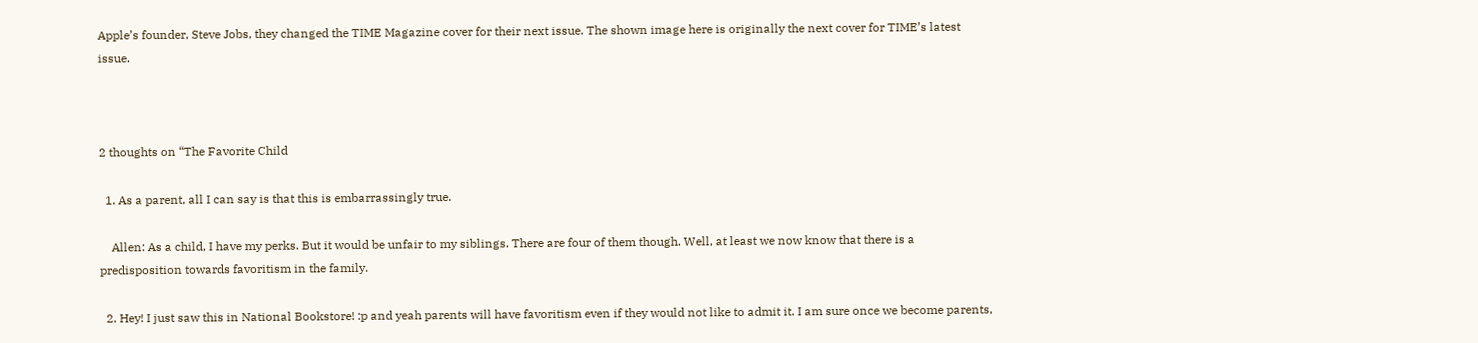Apple’s founder, Steve Jobs, they changed the TIME Magazine cover for their next issue. The shown image here is originally the next cover for TIME’s latest issue.



2 thoughts on “The Favorite Child

  1. As a parent, all I can say is that this is embarrassingly true.

    Allen: As a child, I have my perks. But it would be unfair to my siblings. There are four of them though. Well, at least we now know that there is a predisposition towards favoritism in the family.

  2. Hey! I just saw this in National Bookstore! :p and yeah parents will have favoritism even if they would not like to admit it. I am sure once we become parents,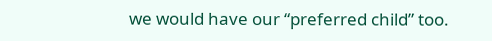we would have our “preferred child” too.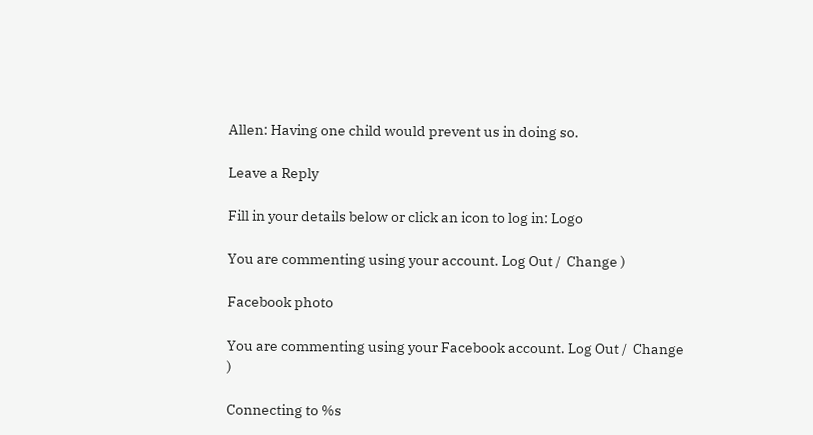Allen: Having one child would prevent us in doing so.

Leave a Reply

Fill in your details below or click an icon to log in: Logo

You are commenting using your account. Log Out /  Change )

Facebook photo

You are commenting using your Facebook account. Log Out /  Change )

Connecting to %s